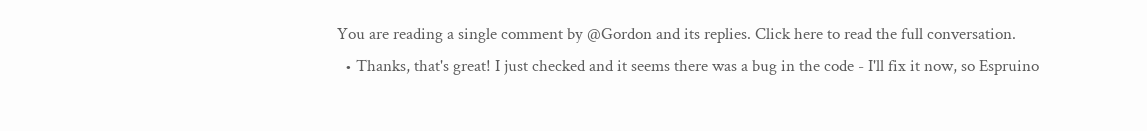You are reading a single comment by @Gordon and its replies. Click here to read the full conversation.
  • Thanks, that's great! I just checked and it seems there was a bug in the code - I'll fix it now, so Espruino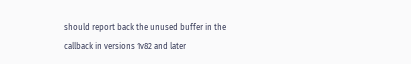should report back the unused buffer in the callback in versions 1v82 and later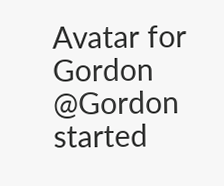Avatar for Gordon @Gordon started